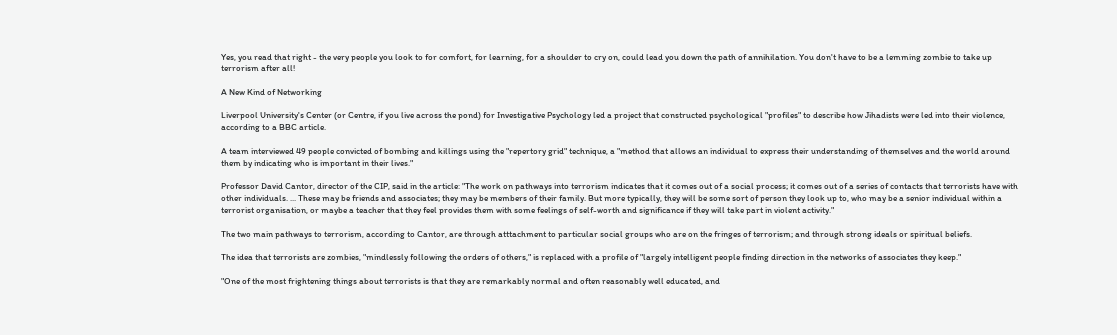Yes, you read that right - the very people you look to for comfort, for learning, for a shoulder to cry on, could lead you down the path of annihilation. You don't have to be a lemming zombie to take up terrorism after all!

A New Kind of Networking

Liverpool University's Center (or Centre, if you live across the pond) for Investigative Psychology led a project that constructed psychological "profiles" to describe how Jihadists were led into their violence, according to a BBC article.

A team interviewed 49 people convicted of bombing and killings using the "repertory grid" technique, a "method that allows an individual to express their understanding of themselves and the world around them by indicating who is important in their lives."

Professor David Cantor, director of the CIP, said in the article: "The work on pathways into terrorism indicates that it comes out of a social process; it comes out of a series of contacts that terrorists have with other individuals. ... These may be friends and associates; they may be members of their family. But more typically, they will be some sort of person they look up to, who may be a senior individual within a terrorist organisation, or maybe a teacher that they feel provides them with some feelings of self-worth and significance if they will take part in violent activity."

The two main pathways to terrorism, according to Cantor, are through atttachment to particular social groups who are on the fringes of terrorism; and through strong ideals or spiritual beliefs.

The idea that terrorists are zombies, "mindlessly following the orders of others," is replaced with a profile of "largely intelligent people finding direction in the networks of associates they keep."

"One of the most frightening things about terrorists is that they are remarkably normal and often reasonably well educated, and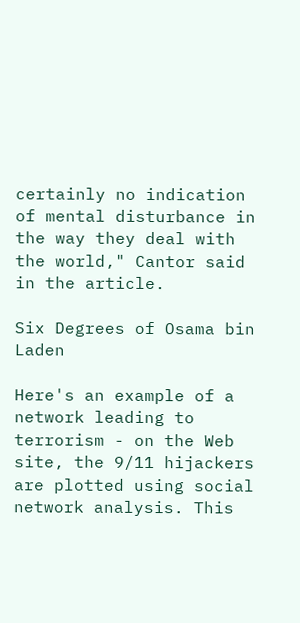certainly no indication of mental disturbance in the way they deal with the world," Cantor said in the article.

Six Degrees of Osama bin Laden

Here's an example of a network leading to terrorism - on the Web site, the 9/11 hijackers are plotted using social network analysis. This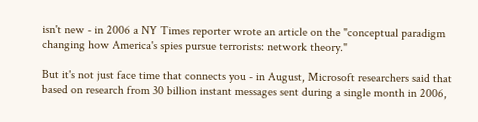isn't new - in 2006 a NY Times reporter wrote an article on the "conceptual paradigm changing how America's spies pursue terrorists: network theory."

But it's not just face time that connects you - in August, Microsoft researchers said that based on research from 30 billion instant messages sent during a single month in 2006,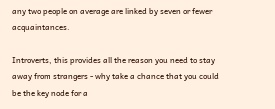any two people on average are linked by seven or fewer acquaintances.

Introverts, this provides all the reason you need to stay away from strangers - why take a chance that you could be the key node for a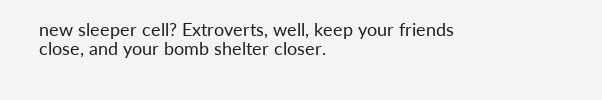new sleeper cell? Extroverts, well, keep your friends close, and your bomb shelter closer.